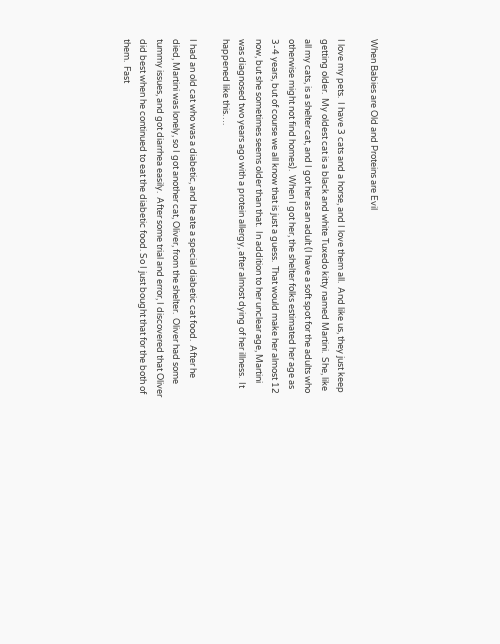When Babies are Old and Proteins are Evil

I love my pets.  I have 3 cats and a horse, and I love them all.  And like us, they just keep getting older.  My oldest cat is a black and white Tuxedo kitty named Martini.  She, like all my cats, is a shelter cat, and I got her as an adult (I have a soft spot for the adults who otherwise might not find homes).  When I got her, the shelter folks estimated her age as 3-4 years, but of course we all know that is just a guess.  That would make her almost 12 now, but she sometimes seems older than that.  In addition to her unclear age, Martini was diagnosed two years ago with a protein allergy, after almost dying of her illness.  It happened like this….

I had an old cat who was a diabetic, and he ate a special diabetic cat food.  After he died, Martini was lonely, so I got another cat, Oliver, from the shelter.  Oliver had some tummy issues, and got diarrhea easily.  After some trial and error, I discovered that Oliver did best when he continued to eat the diabetic food. So I just bought that for the both of them.  Fast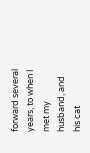forward several years, to when I met my husband, and his cat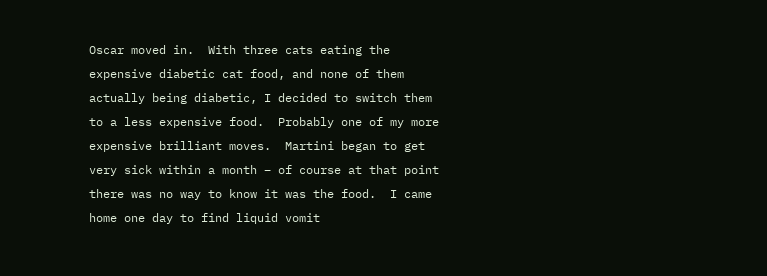Oscar moved in.  With three cats eating the expensive diabetic cat food, and none of them actually being diabetic, I decided to switch them to a less expensive food.  Probably one of my more expensive brilliant moves.  Martini began to get very sick within a month – of course at that point there was no way to know it was the food.  I came home one day to find liquid vomit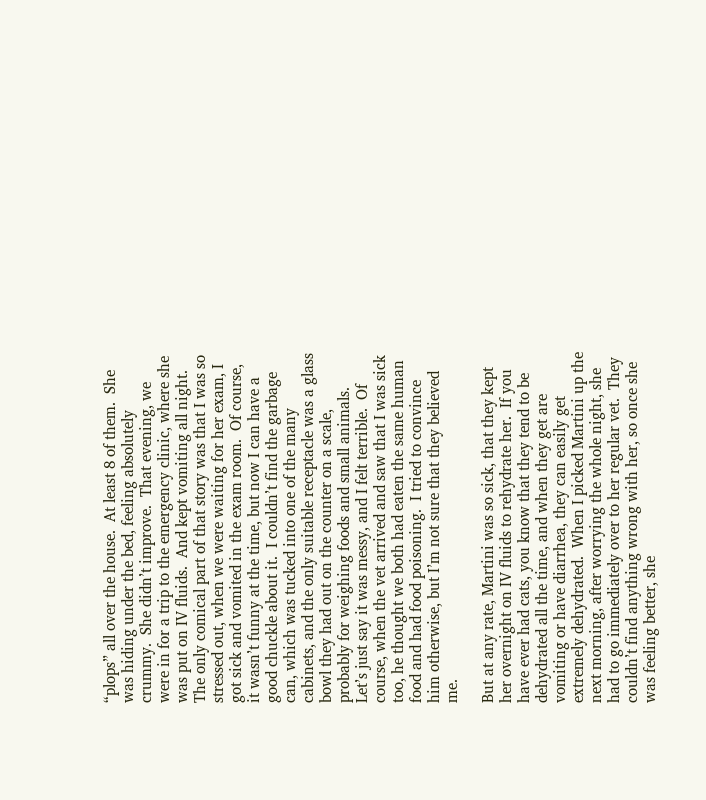“plops” all over the house.  At least 8 of them.  She was hiding under the bed, feeling absolutely crummy.  She didn’t improve.  That evening, we were in for a trip to the emergency clinic, where she was put on IV fluids.  And kept vomiting all night.  The only comical part of that story was that I was so stressed out, when we were waiting for her exam, I got sick and vomited in the exam room.  Of course, it wasn’t funny at the time, but now I can have a good chuckle about it.  I couldn’t find the garbage can, which was tucked into one of the many cabinets, and the only suitable receptacle was a glass bowl they had out on the counter on a scale, probably for weighing foods and small animals.  Let’s just say it was messy, and I felt terrible.  Of course, when the vet arrived and saw that I was sick too, he thought we both had eaten the same human food and had food poisoning.  I tried to convince him otherwise, but I’m not sure that they believed me.

But at any rate, Martini was so sick, that they kept her overnight on IV fluids to rehydrate her.  If you have ever had cats, you know that they tend to be dehydrated all the time, and when they get are vomiting or have diarrhea, they can easily get extremely dehydrated.  When I picked Martini up the next morning, after worrying the whole night, she had to go immediately over to her regular vet.  They couldn’t find anything wrong with her, so once she was feeling better, she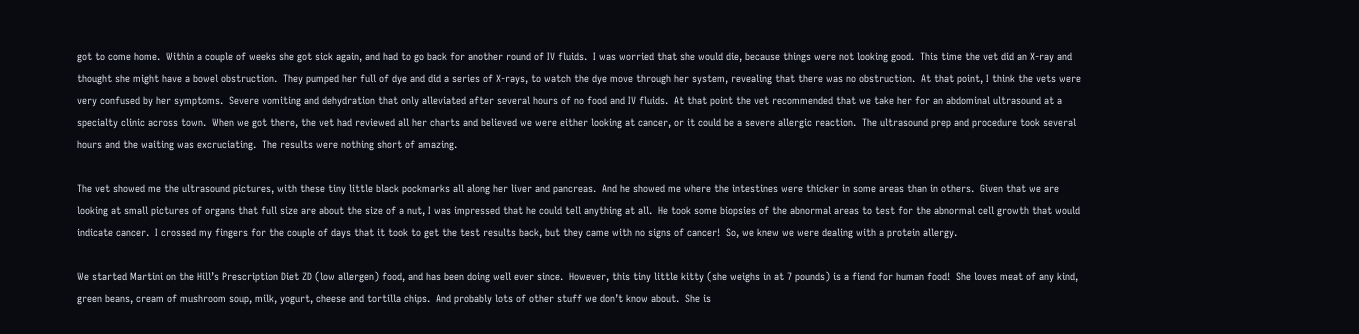got to come home.  Within a couple of weeks she got sick again, and had to go back for another round of IV fluids.  I was worried that she would die, because things were not looking good.  This time the vet did an X-ray and thought she might have a bowel obstruction.  They pumped her full of dye and did a series of X-rays, to watch the dye move through her system, revealing that there was no obstruction.  At that point, I think the vets were very confused by her symptoms.  Severe vomiting and dehydration that only alleviated after several hours of no food and IV fluids.  At that point the vet recommended that we take her for an abdominal ultrasound at a specialty clinic across town.  When we got there, the vet had reviewed all her charts and believed we were either looking at cancer, or it could be a severe allergic reaction.  The ultrasound prep and procedure took several hours and the waiting was excruciating.  The results were nothing short of amazing.

The vet showed me the ultrasound pictures, with these tiny little black pockmarks all along her liver and pancreas.  And he showed me where the intestines were thicker in some areas than in others.  Given that we are looking at small pictures of organs that full size are about the size of a nut, I was impressed that he could tell anything at all.  He took some biopsies of the abnormal areas to test for the abnormal cell growth that would indicate cancer.  I crossed my fingers for the couple of days that it took to get the test results back, but they came with no signs of cancer!  So, we knew we were dealing with a protein allergy.

We started Martini on the Hill’s Prescription Diet ZD (low allergen) food, and has been doing well ever since.  However, this tiny little kitty (she weighs in at 7 pounds) is a fiend for human food!  She loves meat of any kind, green beans, cream of mushroom soup, milk, yogurt, cheese and tortilla chips.  And probably lots of other stuff we don’t know about.  She is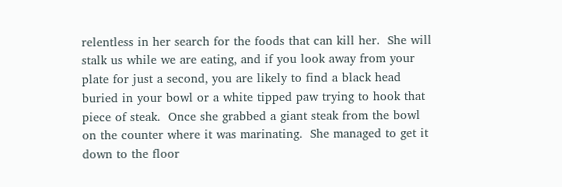relentless in her search for the foods that can kill her.  She will stalk us while we are eating, and if you look away from your plate for just a second, you are likely to find a black head buried in your bowl or a white tipped paw trying to hook that piece of steak.  Once she grabbed a giant steak from the bowl on the counter where it was marinating.  She managed to get it down to the floor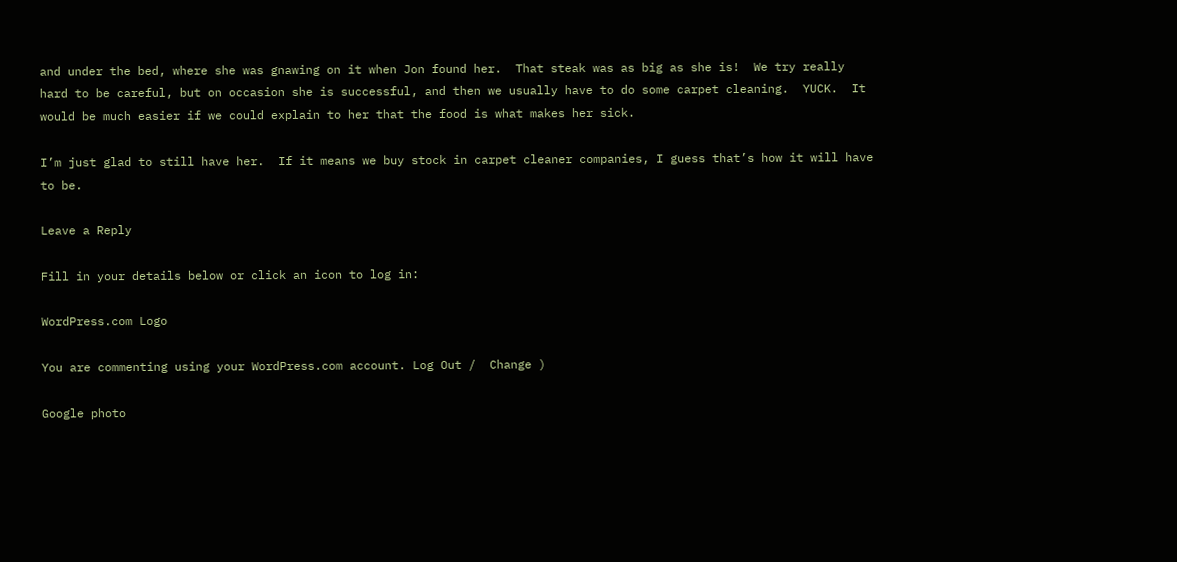and under the bed, where she was gnawing on it when Jon found her.  That steak was as big as she is!  We try really hard to be careful, but on occasion she is successful, and then we usually have to do some carpet cleaning.  YUCK.  It would be much easier if we could explain to her that the food is what makes her sick.

I’m just glad to still have her.  If it means we buy stock in carpet cleaner companies, I guess that’s how it will have to be.

Leave a Reply

Fill in your details below or click an icon to log in:

WordPress.com Logo

You are commenting using your WordPress.com account. Log Out /  Change )

Google photo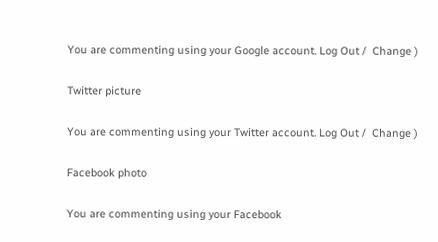You are commenting using your Google account. Log Out /  Change )

Twitter picture

You are commenting using your Twitter account. Log Out /  Change )

Facebook photo

You are commenting using your Facebook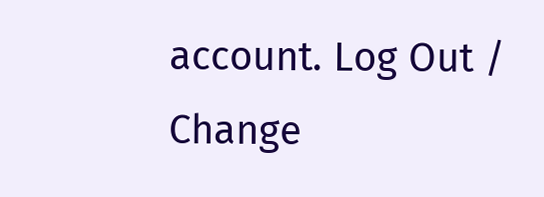account. Log Out /  Change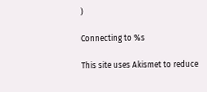)

Connecting to %s

This site uses Akismet to reduce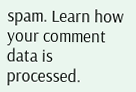spam. Learn how your comment data is processed.